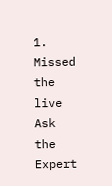1. Missed the live Ask the Expert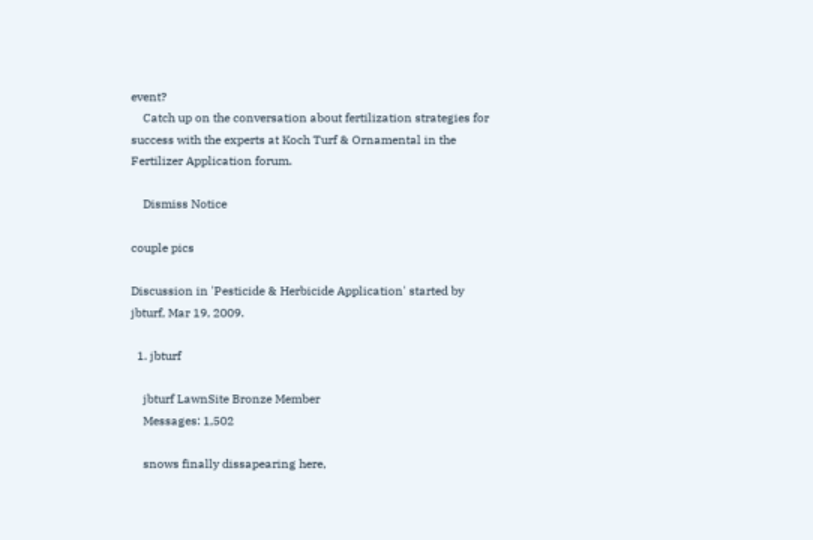event?
    Catch up on the conversation about fertilization strategies for success with the experts at Koch Turf & Ornamental in the Fertilizer Application forum.

    Dismiss Notice

couple pics

Discussion in 'Pesticide & Herbicide Application' started by jbturf, Mar 19, 2009.

  1. jbturf

    jbturf LawnSite Bronze Member
    Messages: 1,502

    snows finally dissapearing here,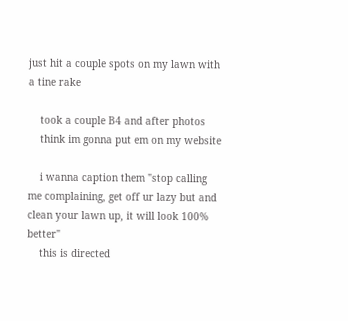just hit a couple spots on my lawn with a tine rake

    took a couple B4 and after photos
    think im gonna put em on my website

    i wanna caption them "stop calling me complaining, get off ur lazy but and clean your lawn up, it will look 100% better"
    this is directed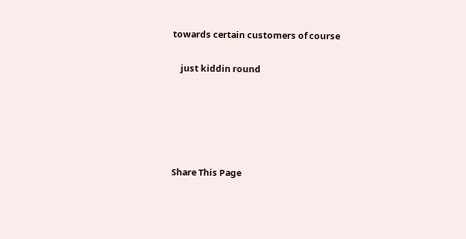towards certain customers of course

    just kiddin round





Share This Page